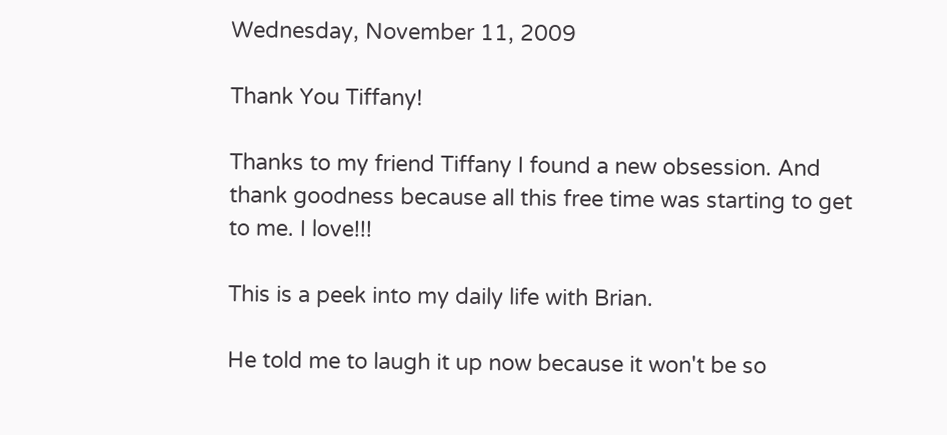Wednesday, November 11, 2009

Thank You Tiffany!

Thanks to my friend Tiffany I found a new obsession. And thank goodness because all this free time was starting to get to me. I love!!!

This is a peek into my daily life with Brian.

He told me to laugh it up now because it won't be so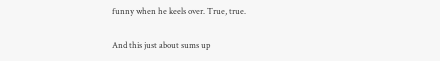funny when he keels over. True, true.

And this just about sums up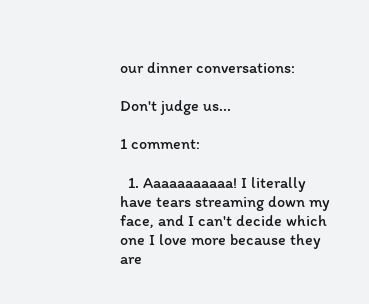our dinner conversations:

Don't judge us...

1 comment:

  1. Aaaaaaaaaaa! I literally have tears streaming down my face, and I can't decide which one I love more because they are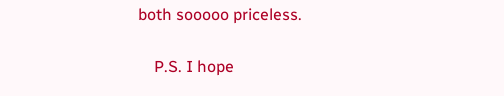both sooooo priceless.

    P.S. I hope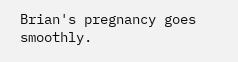Brian's pregnancy goes smoothly.